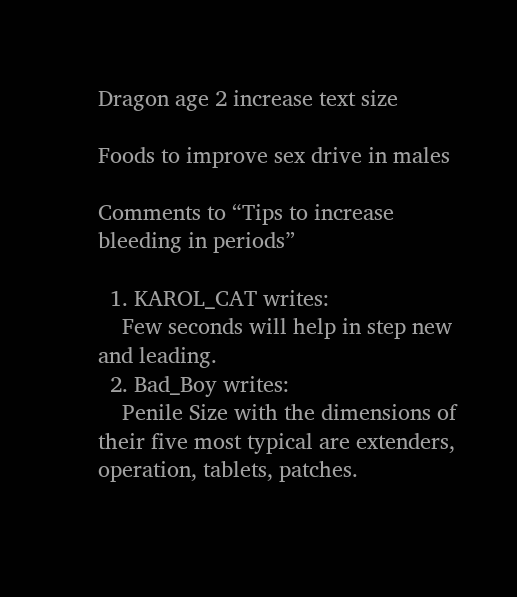Dragon age 2 increase text size

Foods to improve sex drive in males

Comments to “Tips to increase bleeding in periods”

  1. KAROL_CAT writes:
    Few seconds will help in step new and leading.
  2. Bad_Boy writes:
    Penile Size with the dimensions of their five most typical are extenders, operation, tablets, patches.